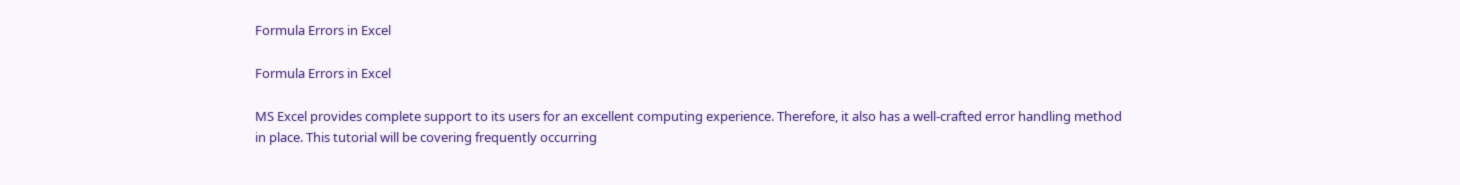Formula Errors in Excel

Formula Errors in Excel

MS Excel provides complete support to its users for an excellent computing experience. Therefore, it also has a well-crafted error handling method in place. This tutorial will be covering frequently occurring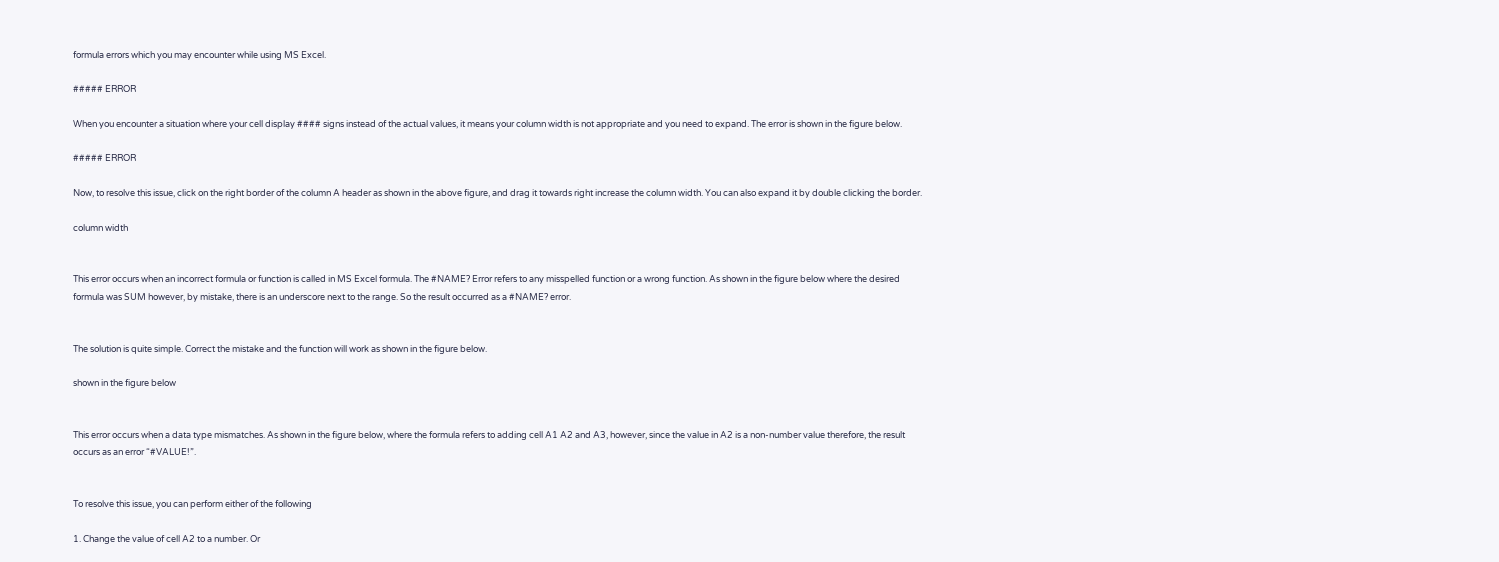formula errors which you may encounter while using MS Excel.

##### ERROR

When you encounter a situation where your cell display #### signs instead of the actual values, it means your column width is not appropriate and you need to expand. The error is shown in the figure below.

##### ERROR

Now, to resolve this issue, click on the right border of the column A header as shown in the above figure, and drag it towards right increase the column width. You can also expand it by double clicking the border.

column width


This error occurs when an incorrect formula or function is called in MS Excel formula. The #NAME? Error refers to any misspelled function or a wrong function. As shown in the figure below where the desired formula was SUM however, by mistake, there is an underscore next to the range. So the result occurred as a #NAME? error.


The solution is quite simple. Correct the mistake and the function will work as shown in the figure below.

shown in the figure below


This error occurs when a data type mismatches. As shown in the figure below, where the formula refers to adding cell A1 A2 and A3, however, since the value in A2 is a non-number value therefore, the result occurs as an error “#VALUE!”.


To resolve this issue, you can perform either of the following

1. Change the value of cell A2 to a number. Or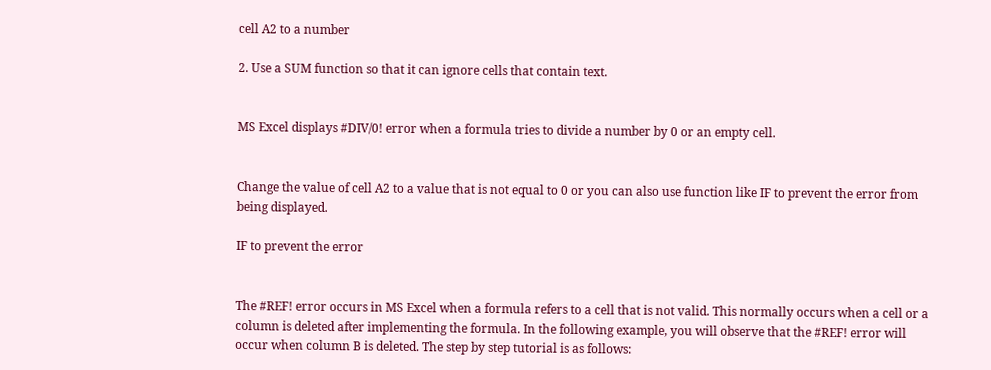cell A2 to a number

2. Use a SUM function so that it can ignore cells that contain text.


MS Excel displays #DIV/0! error when a formula tries to divide a number by 0 or an empty cell.


Change the value of cell A2 to a value that is not equal to 0 or you can also use function like IF to prevent the error from being displayed.

IF to prevent the error


The #REF! error occurs in MS Excel when a formula refers to a cell that is not valid. This normally occurs when a cell or a column is deleted after implementing the formula. In the following example, you will observe that the #REF! error will occur when column B is deleted. The step by step tutorial is as follows: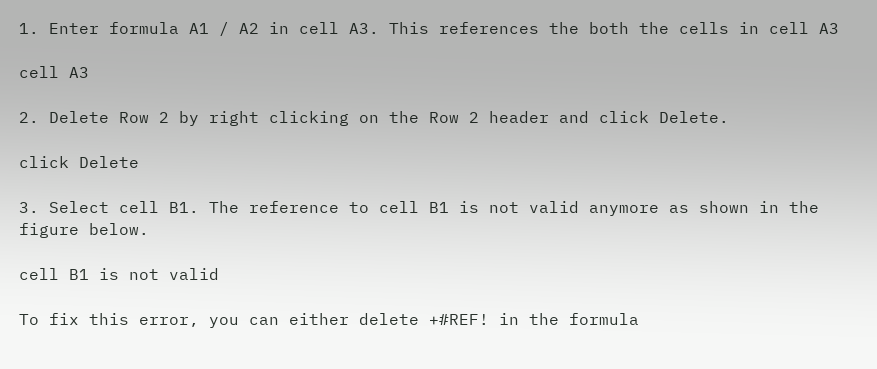1. Enter formula A1 / A2 in cell A3. This references the both the cells in cell A3

cell A3

2. Delete Row 2 by right clicking on the Row 2 header and click Delete.

click Delete

3. Select cell B1. The reference to cell B1 is not valid anymore as shown in the figure below.

cell B1 is not valid

To fix this error, you can either delete +#REF! in the formula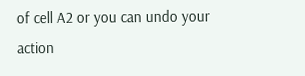of cell A2 or you can undo your action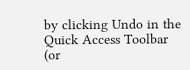by clicking Undo in the Quick Access Toolbar (or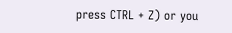press CTRL + Z) or you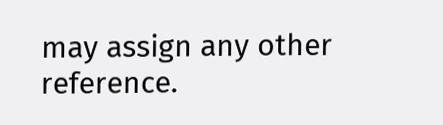may assign any other reference.